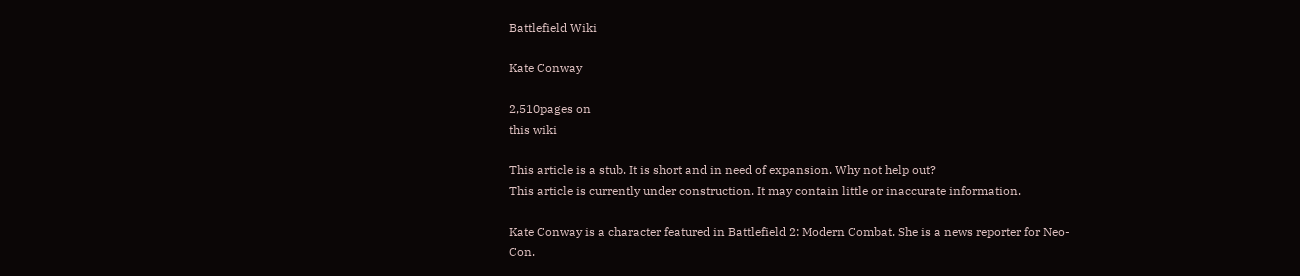Battlefield Wiki

Kate Conway

2,510pages on
this wiki

This article is a stub. It is short and in need of expansion. Why not help out?
This article is currently under construction. It may contain little or inaccurate information.

Kate Conway is a character featured in Battlefield 2: Modern Combat. She is a news reporter for Neo-Con.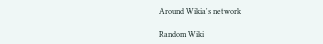Around Wikia's network

Random Wiki